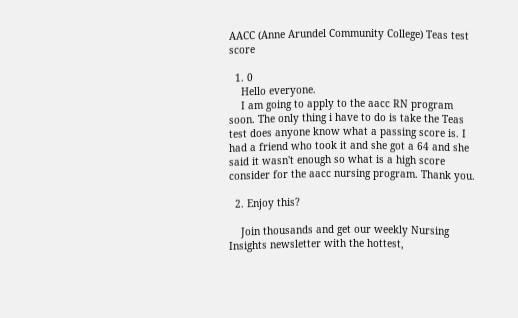AACC (Anne Arundel Community College) Teas test score

  1. 0
    Hello everyone.
    I am going to apply to the aacc RN program soon. The only thing i have to do is take the Teas test does anyone know what a passing score is. I had a friend who took it and she got a 64 and she said it wasn't enough so what is a high score consider for the aacc nursing program. Thank you.

  2. Enjoy this?

    Join thousands and get our weekly Nursing Insights newsletter with the hottest,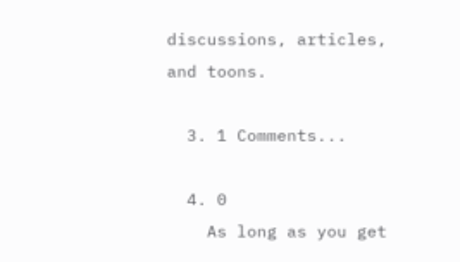discussions, articles, and toons.

  3. 1 Comments...

  4. 0
    As long as you get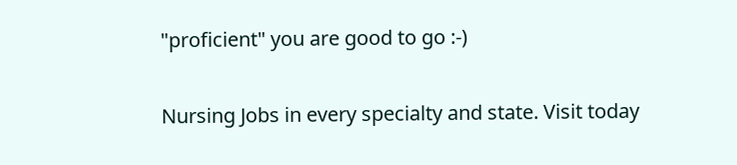"proficient" you are good to go :-)

Nursing Jobs in every specialty and state. Visit today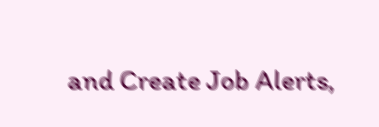and Create Job Alerts,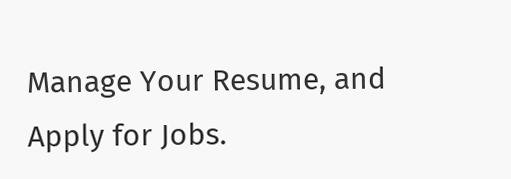Manage Your Resume, and Apply for Jobs.